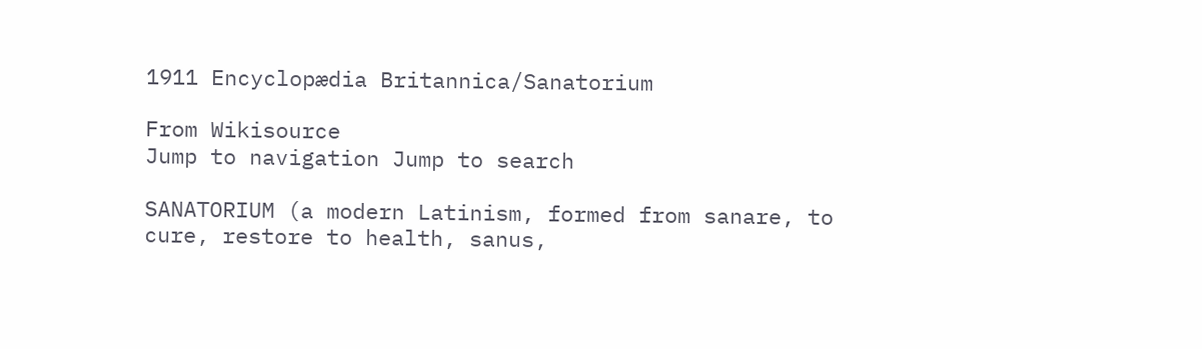1911 Encyclopædia Britannica/Sanatorium

From Wikisource
Jump to navigation Jump to search

SANATORIUM (a modern Latinism, formed from sanare, to cure, restore to health, sanus,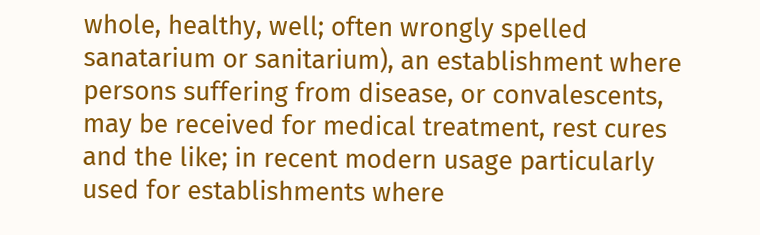whole, healthy, well; often wrongly spelled sanatarium or sanitarium), an establishment where persons suffering from disease, or convalescents, may be received for medical treatment, rest cures and the like; in recent modern usage particularly used for establishments where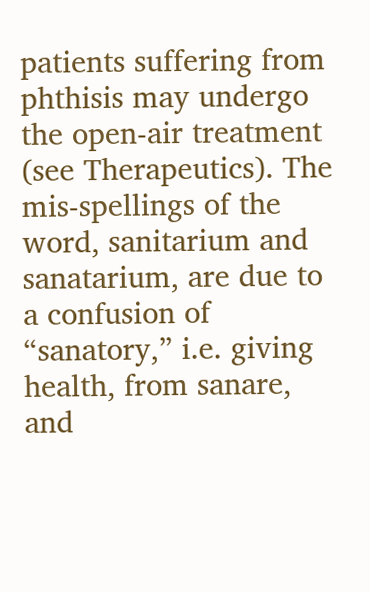patients suffering from phthisis may undergo the open-air treatment (see Therapeutics). The mis-spellings of the word, sanitarium and sanatarium, are due to a confusion of “sanatory,” i.e. giving health, from sanare, and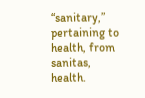“sanitary,” pertaining to health, from sanitas, health.